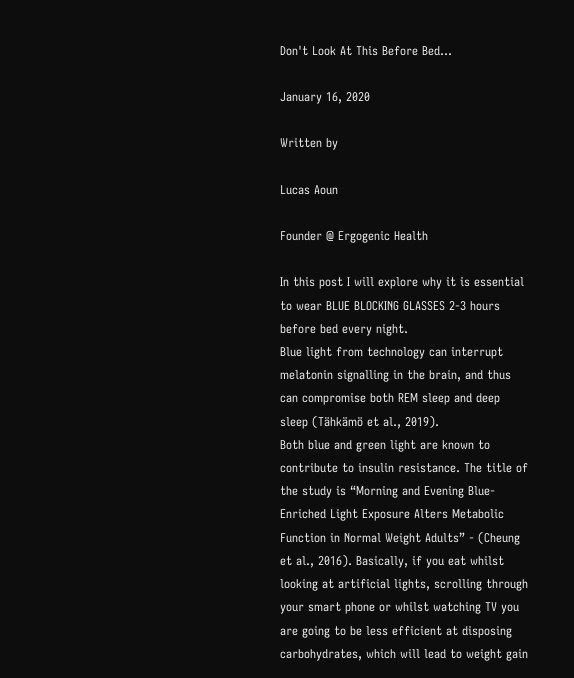Don't Look At This Before Bed...

January 16, 2020

Written by

Lucas Aoun

Founder @ Ergogenic Health

In this post I will explore why it is essential to wear BLUE BLOCKING GLASSES 2-3 hours before bed every night.
Blue light from technology can interrupt melatonin signalling in the brain, and thus can compromise both REM sleep and deep sleep (Tähkämö et al., 2019).
Both blue and green light are known to contribute to insulin resistance. The title of the study is “Morning and Evening Blue-Enriched Light Exposure Alters Metabolic Function in Normal Weight Adults” - (Cheung et al., 2016). Basically, if you eat whilst looking at artificial lights, scrolling through your smart phone or whilst watching TV you are going to be less efficient at disposing carbohydrates, which will lead to weight gain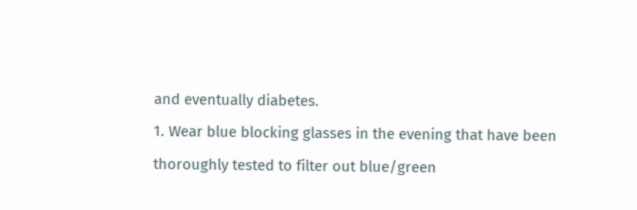and eventually diabetes.
1. Wear blue blocking glasses in the evening that have been thoroughly tested to filter out blue/green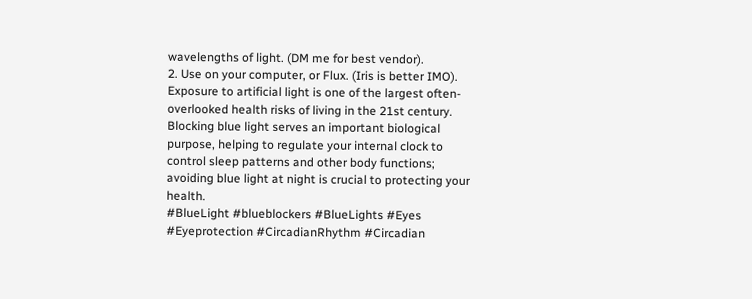wavelengths of light. (DM me for best vendor).
2. Use on your computer, or Flux. (Iris is better IMO).
Exposure to artificial light is one of the largest often-overlooked health risks of living in the 21st century.
Blocking blue light serves an important biological purpose, helping to regulate your internal clock to control sleep patterns and other body functions; avoiding blue light at night is crucial to protecting your health.
#BlueLight #blueblockers #BlueLights #Eyes #Eyeprotection #CircadianRhythm #Circadian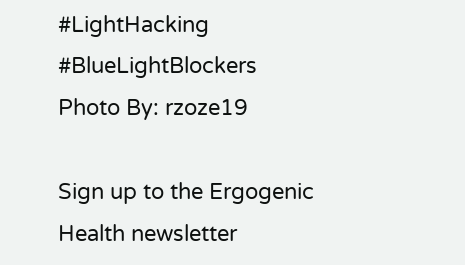#LightHacking #BlueLightBlockers
Photo By: rzoze19

Sign up to the Ergogenic Health newsletter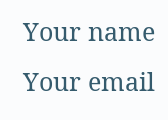Your name
Your email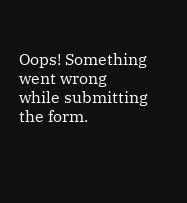Oops! Something went wrong while submitting the form.